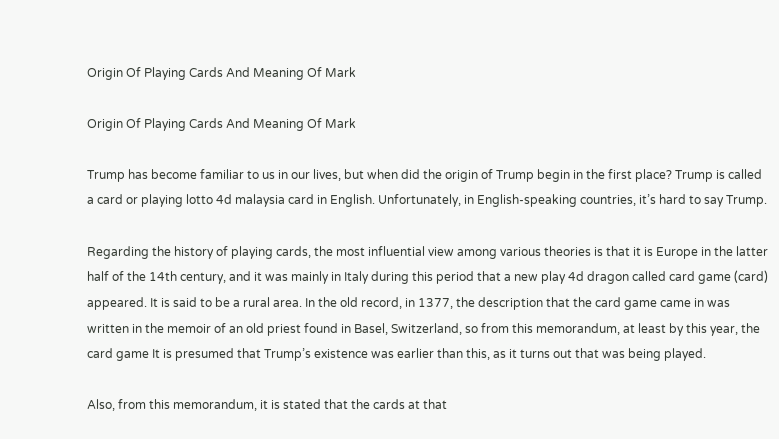Origin Of Playing Cards And Meaning Of Mark

Origin Of Playing Cards And Meaning Of Mark

Trump has become familiar to us in our lives, but when did the origin of Trump begin in the first place? Trump is called a card or playing lotto 4d malaysia card in English. Unfortunately, in English-speaking countries, it’s hard to say Trump.

Regarding the history of playing cards, the most influential view among various theories is that it is Europe in the latter half of the 14th century, and it was mainly in Italy during this period that a new play 4d dragon called card game (card) appeared. It is said to be a rural area. In the old record, in 1377, the description that the card game came in was written in the memoir of an old priest found in Basel, Switzerland, so from this memorandum, at least by this year, the card game It is presumed that Trump’s existence was earlier than this, as it turns out that was being played.

Also, from this memorandum, it is stated that the cards at that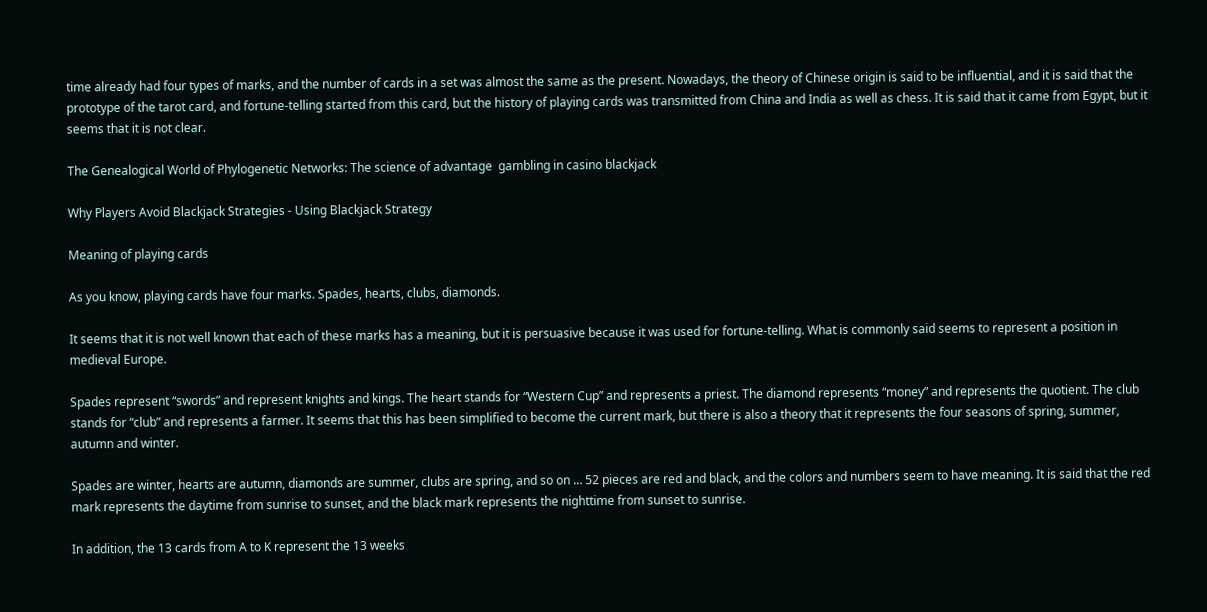time already had four types of marks, and the number of cards in a set was almost the same as the present. Nowadays, the theory of Chinese origin is said to be influential, and it is said that the prototype of the tarot card, and fortune-telling started from this card, but the history of playing cards was transmitted from China and India as well as chess. It is said that it came from Egypt, but it seems that it is not clear.

The Genealogical World of Phylogenetic Networks: The science of advantage  gambling in casino blackjack

Why Players Avoid Blackjack Strategies - Using Blackjack Strategy

Meaning of playing cards

As you know, playing cards have four marks. Spades, hearts, clubs, diamonds.

It seems that it is not well known that each of these marks has a meaning, but it is persuasive because it was used for fortune-telling. What is commonly said seems to represent a position in medieval Europe.

Spades represent “swords” and represent knights and kings. The heart stands for “Western Cup” and represents a priest. The diamond represents “money” and represents the quotient. The club stands for “club” and represents a farmer. It seems that this has been simplified to become the current mark, but there is also a theory that it represents the four seasons of spring, summer, autumn and winter.

Spades are winter, hearts are autumn, diamonds are summer, clubs are spring, and so on … 52 pieces are red and black, and the colors and numbers seem to have meaning. It is said that the red mark represents the daytime from sunrise to sunset, and the black mark represents the nighttime from sunset to sunrise.

In addition, the 13 cards from A to K represent the 13 weeks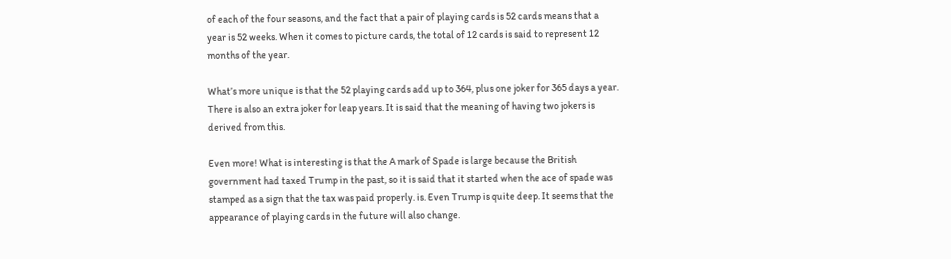of each of the four seasons, and the fact that a pair of playing cards is 52 cards means that a year is 52 weeks. When it comes to picture cards, the total of 12 cards is said to represent 12 months of the year.

What’s more unique is that the 52 playing cards add up to 364, plus one joker for 365 days a year. There is also an extra joker for leap years. It is said that the meaning of having two jokers is derived from this.

Even more! What is interesting is that the A mark of Spade is large because the British government had taxed Trump in the past, so it is said that it started when the ace of spade was stamped as a sign that the tax was paid properly. is. Even Trump is quite deep. It seems that the appearance of playing cards in the future will also change.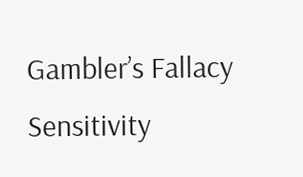Gambler’s Fallacy Sensitivity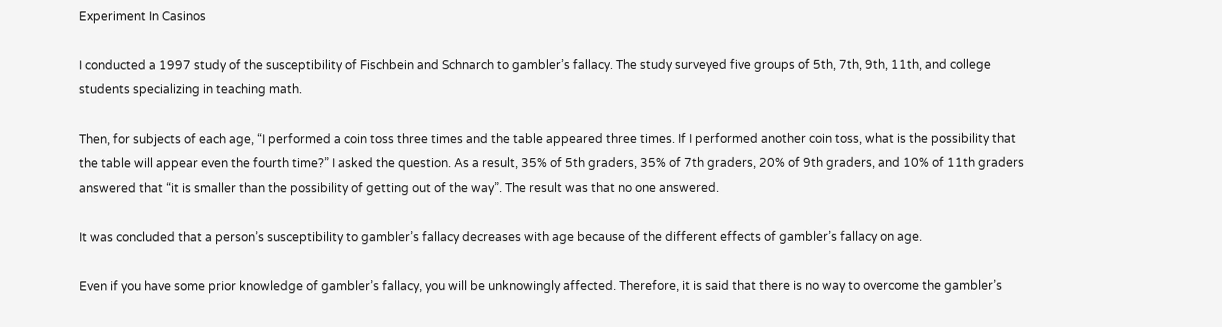Experiment In Casinos

I conducted a 1997 study of the susceptibility of Fischbein and Schnarch to gambler’s fallacy. The study surveyed five groups of 5th, 7th, 9th, 11th, and college students specializing in teaching math.

Then, for subjects of each age, “I performed a coin toss three times and the table appeared three times. If I performed another coin toss, what is the possibility that the table will appear even the fourth time?” I asked the question. As a result, 35% of 5th graders, 35% of 7th graders, 20% of 9th graders, and 10% of 11th graders answered that “it is smaller than the possibility of getting out of the way”. The result was that no one answered.

It was concluded that a person’s susceptibility to gambler’s fallacy decreases with age because of the different effects of gambler’s fallacy on age.

Even if you have some prior knowledge of gambler’s fallacy, you will be unknowingly affected. Therefore, it is said that there is no way to overcome the gambler’s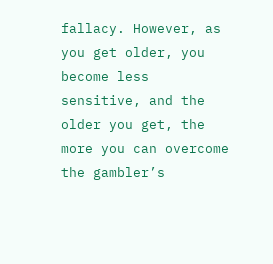fallacy. However, as you get older, you become less sensitive, and the older you get, the more you can overcome the gambler’s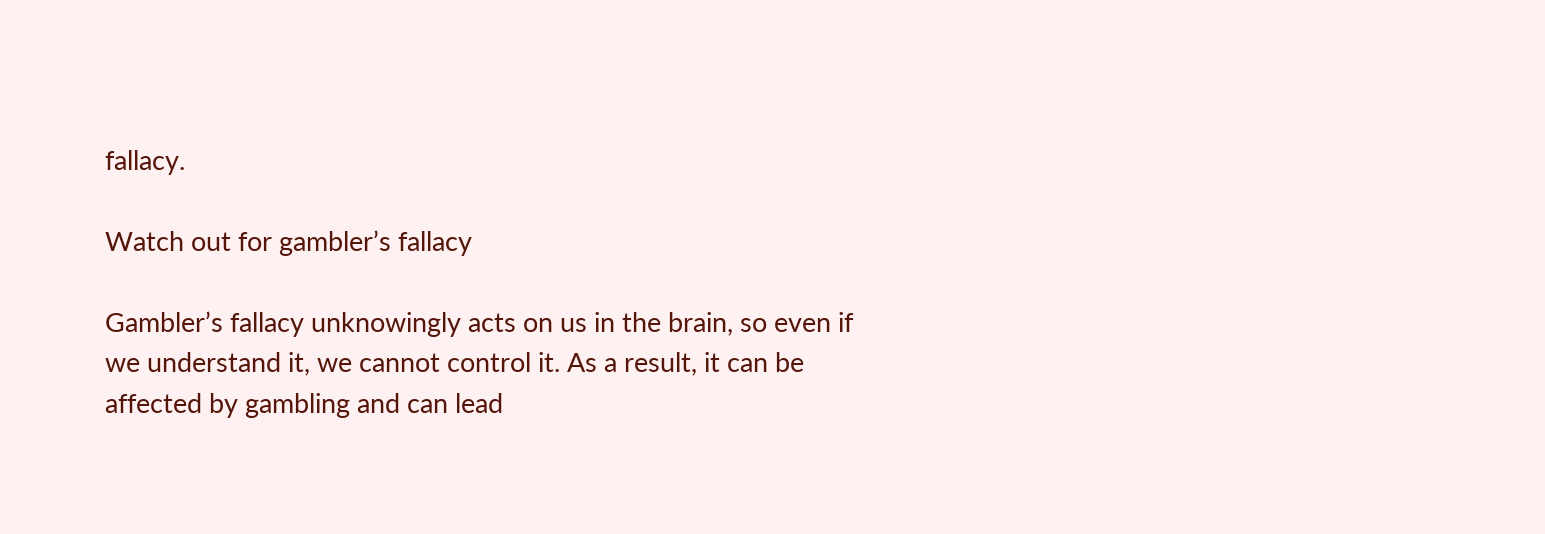fallacy.

Watch out for gambler’s fallacy

Gambler’s fallacy unknowingly acts on us in the brain, so even if we understand it, we cannot control it. As a result, it can be affected by gambling and can lead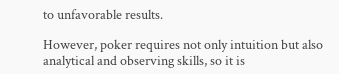to unfavorable results.

However, poker requires not only intuition but also analytical and observing skills, so it is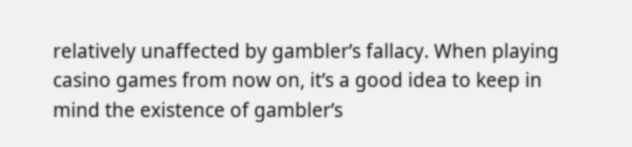relatively unaffected by gambler’s fallacy. When playing casino games from now on, it’s a good idea to keep in mind the existence of gambler’s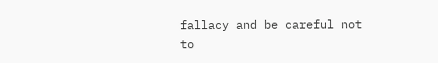fallacy and be careful not to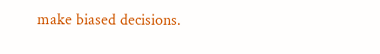make biased decisions.